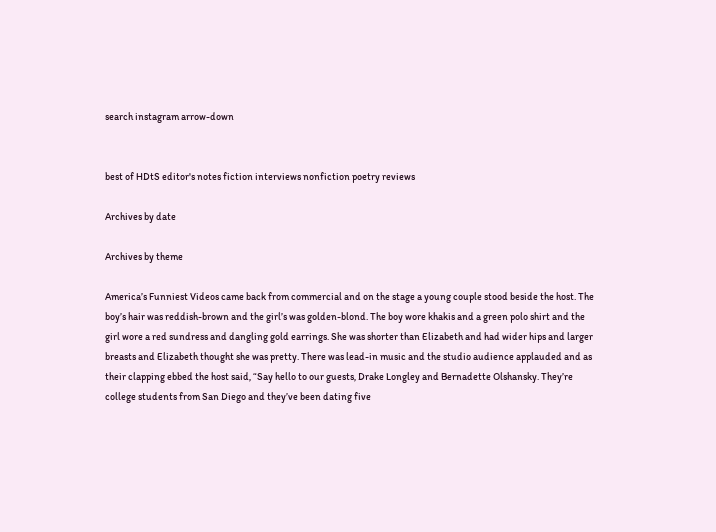search instagram arrow-down


best of HDtS editor's notes fiction interviews nonfiction poetry reviews

Archives by date

Archives by theme

America’s Funniest Videos came back from commercial and on the stage a young couple stood beside the host. The boy’s hair was reddish-brown and the girl’s was golden-blond. The boy wore khakis and a green polo shirt and the girl wore a red sundress and dangling gold earrings. She was shorter than Elizabeth and had wider hips and larger breasts and Elizabeth thought she was pretty. There was lead-in music and the studio audience applauded and as their clapping ebbed the host said, “Say hello to our guests, Drake Longley and Bernadette Olshansky. They’re college students from San Diego and they’ve been dating five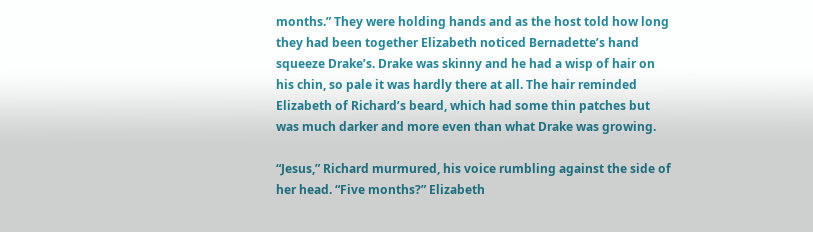months.” They were holding hands and as the host told how long they had been together Elizabeth noticed Bernadette’s hand squeeze Drake’s. Drake was skinny and he had a wisp of hair on his chin, so pale it was hardly there at all. The hair reminded Elizabeth of Richard’s beard, which had some thin patches but was much darker and more even than what Drake was growing.

“Jesus,” Richard murmured, his voice rumbling against the side of her head. “Five months?” Elizabeth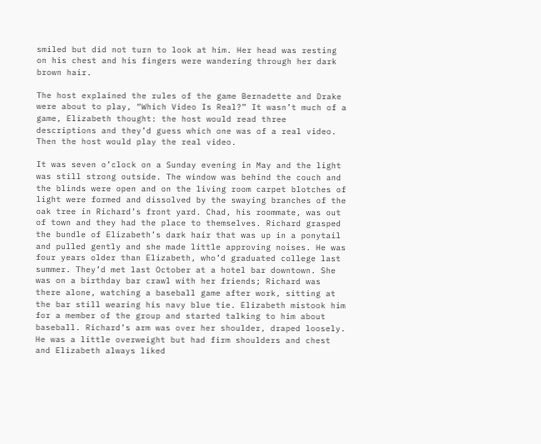smiled but did not turn to look at him. Her head was resting on his chest and his fingers were wandering through her dark brown hair.

The host explained the rules of the game Bernadette and Drake were about to play, “Which Video Is Real?” It wasn’t much of a game, Elizabeth thought: the host would read three descriptions and they’d guess which one was of a real video. Then the host would play the real video.

It was seven o’clock on a Sunday evening in May and the light was still strong outside. The window was behind the couch and the blinds were open and on the living room carpet blotches of light were formed and dissolved by the swaying branches of the oak tree in Richard’s front yard. Chad, his roommate, was out of town and they had the place to themselves. Richard grasped the bundle of Elizabeth’s dark hair that was up in a ponytail and pulled gently and she made little approving noises. He was four years older than Elizabeth, who’d graduated college last summer. They’d met last October at a hotel bar downtown. She was on a birthday bar crawl with her friends; Richard was there alone, watching a baseball game after work, sitting at the bar still wearing his navy blue tie. Elizabeth mistook him for a member of the group and started talking to him about baseball. Richard’s arm was over her shoulder, draped loosely. He was a little overweight but had firm shoulders and chest and Elizabeth always liked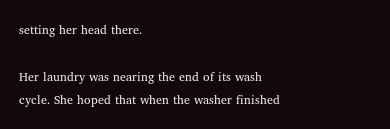setting her head there.

Her laundry was nearing the end of its wash cycle. She hoped that when the washer finished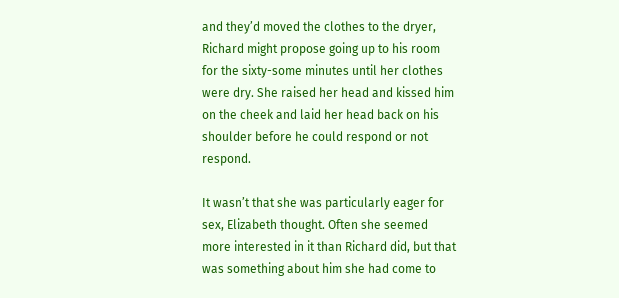and they’d moved the clothes to the dryer, Richard might propose going up to his room for the sixty-some minutes until her clothes were dry. She raised her head and kissed him on the cheek and laid her head back on his shoulder before he could respond or not respond.

It wasn’t that she was particularly eager for sex, Elizabeth thought. Often she seemed more interested in it than Richard did, but that was something about him she had come to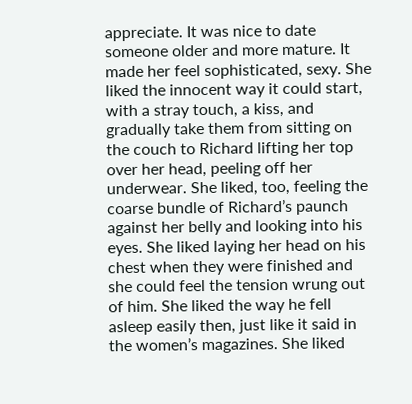appreciate. It was nice to date someone older and more mature. It made her feel sophisticated, sexy. She liked the innocent way it could start, with a stray touch, a kiss, and gradually take them from sitting on the couch to Richard lifting her top over her head, peeling off her underwear. She liked, too, feeling the coarse bundle of Richard’s paunch against her belly and looking into his eyes. She liked laying her head on his chest when they were finished and she could feel the tension wrung out of him. She liked the way he fell asleep easily then, just like it said in the women’s magazines. She liked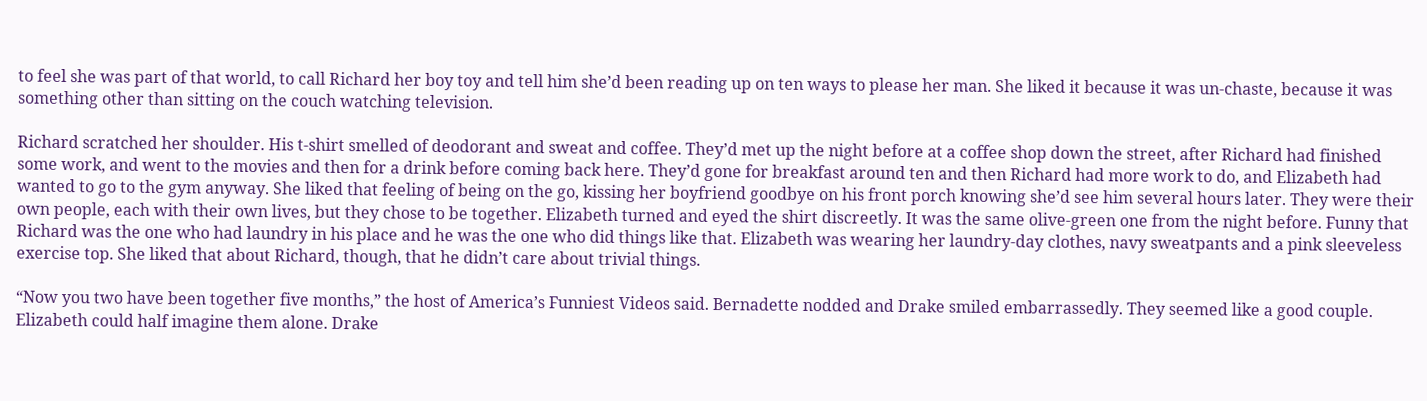to feel she was part of that world, to call Richard her boy toy and tell him she’d been reading up on ten ways to please her man. She liked it because it was un-chaste, because it was something other than sitting on the couch watching television.

Richard scratched her shoulder. His t-shirt smelled of deodorant and sweat and coffee. They’d met up the night before at a coffee shop down the street, after Richard had finished some work, and went to the movies and then for a drink before coming back here. They’d gone for breakfast around ten and then Richard had more work to do, and Elizabeth had wanted to go to the gym anyway. She liked that feeling of being on the go, kissing her boyfriend goodbye on his front porch knowing she’d see him several hours later. They were their own people, each with their own lives, but they chose to be together. Elizabeth turned and eyed the shirt discreetly. It was the same olive-green one from the night before. Funny that Richard was the one who had laundry in his place and he was the one who did things like that. Elizabeth was wearing her laundry-day clothes, navy sweatpants and a pink sleeveless exercise top. She liked that about Richard, though, that he didn’t care about trivial things.

“Now you two have been together five months,” the host of America’s Funniest Videos said. Bernadette nodded and Drake smiled embarrassedly. They seemed like a good couple. Elizabeth could half imagine them alone. Drake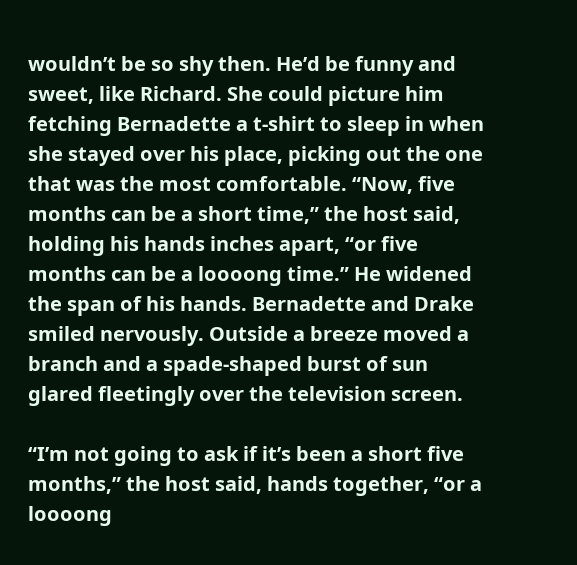wouldn’t be so shy then. He’d be funny and sweet, like Richard. She could picture him fetching Bernadette a t-shirt to sleep in when she stayed over his place, picking out the one that was the most comfortable. “Now, five months can be a short time,” the host said, holding his hands inches apart, “or five months can be a loooong time.” He widened the span of his hands. Bernadette and Drake smiled nervously. Outside a breeze moved a branch and a spade-shaped burst of sun glared fleetingly over the television screen.

“I’m not going to ask if it’s been a short five months,” the host said, hands together, “or a loooong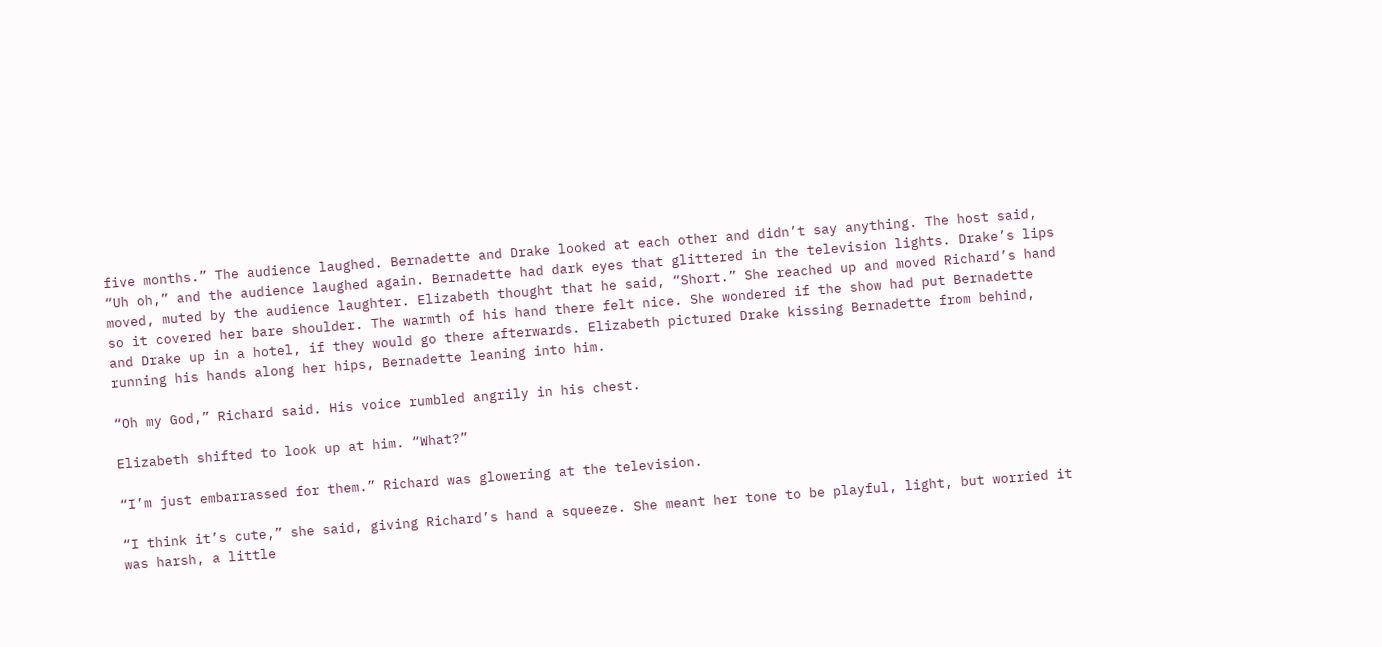five months.” The audience laughed. Bernadette and Drake looked at each other and didn’t say anything. The host said, “Uh oh,” and the audience laughed again. Bernadette had dark eyes that glittered in the television lights. Drake’s lips moved, muted by the audience laughter. Elizabeth thought that he said, “Short.” She reached up and moved Richard’s hand so it covered her bare shoulder. The warmth of his hand there felt nice. She wondered if the show had put Bernadette and Drake up in a hotel, if they would go there afterwards. Elizabeth pictured Drake kissing Bernadette from behind, running his hands along her hips, Bernadette leaning into him.

“Oh my God,” Richard said. His voice rumbled angrily in his chest.

Elizabeth shifted to look up at him. “What?”

“I’m just embarrassed for them.” Richard was glowering at the television.

“I think it’s cute,” she said, giving Richard’s hand a squeeze. She meant her tone to be playful, light, but worried it was harsh, a little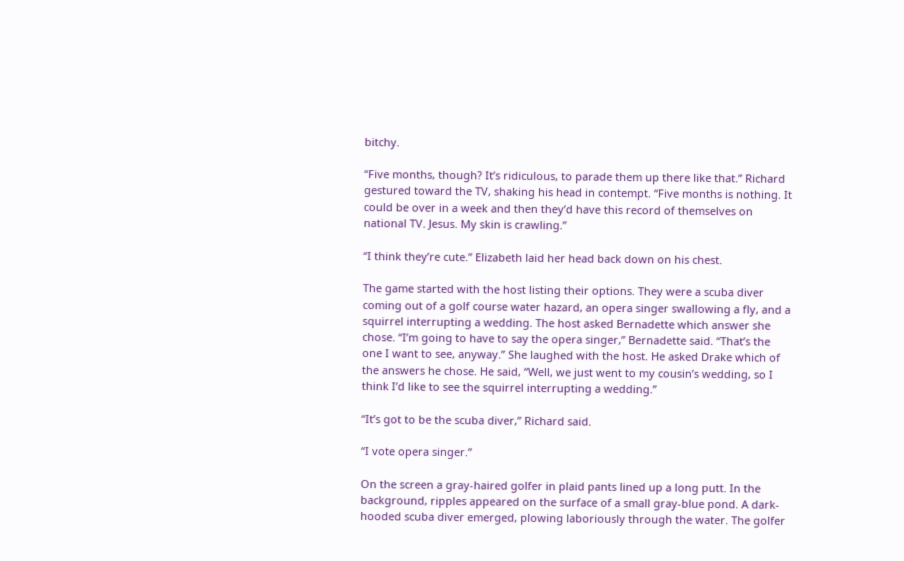bitchy.

“Five months, though? It’s ridiculous, to parade them up there like that.” Richard gestured toward the TV, shaking his head in contempt. “Five months is nothing. It could be over in a week and then they’d have this record of themselves on national TV. Jesus. My skin is crawling.”

“I think they’re cute.” Elizabeth laid her head back down on his chest.

The game started with the host listing their options. They were a scuba diver coming out of a golf course water hazard, an opera singer swallowing a fly, and a squirrel interrupting a wedding. The host asked Bernadette which answer she chose. “I’m going to have to say the opera singer,” Bernadette said. “That’s the one I want to see, anyway.” She laughed with the host. He asked Drake which of the answers he chose. He said, “Well, we just went to my cousin’s wedding, so I think I’d like to see the squirrel interrupting a wedding.”

“It’s got to be the scuba diver,” Richard said.

“I vote opera singer.”

On the screen a gray-haired golfer in plaid pants lined up a long putt. In the background, ripples appeared on the surface of a small gray-blue pond. A dark-hooded scuba diver emerged, plowing laboriously through the water. The golfer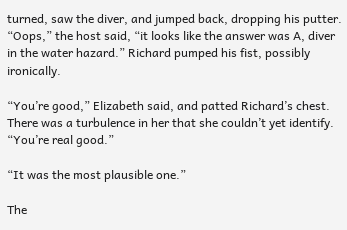turned, saw the diver, and jumped back, dropping his putter. “Oops,” the host said, “it looks like the answer was A, diver in the water hazard.” Richard pumped his fist, possibly ironically.

“You’re good,” Elizabeth said, and patted Richard’s chest. There was a turbulence in her that she couldn’t yet identify. “You’re real good.”

“It was the most plausible one.”

The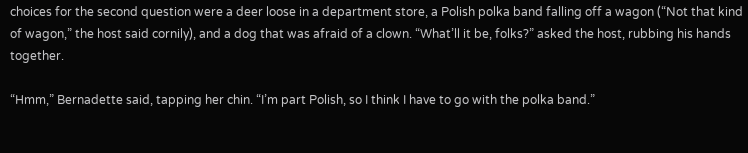choices for the second question were a deer loose in a department store, a Polish polka band falling off a wagon (“Not that kind of wagon,” the host said cornily), and a dog that was afraid of a clown. “What’ll it be, folks?” asked the host, rubbing his hands together.

“Hmm,” Bernadette said, tapping her chin. “I’m part Polish, so I think I have to go with the polka band.”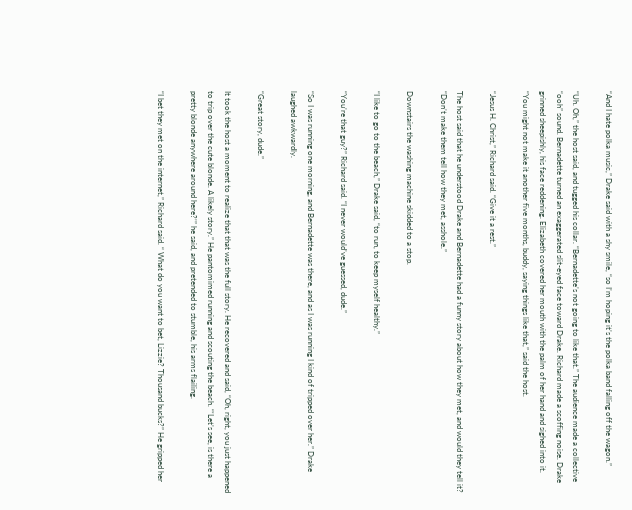“And I hate polka music,” Drake said with a shy smile, “so I’m hoping it’s the polka band falling off the wagon.”

“Uh. Oh,” the host said, and tugged his collar. “Bernadette’s not going to like that.” The audience made a collective “ooh” sound. Bernadette turned an exaggerated slit-eyed face toward Drake. Richard made a scoffing noise. Drake grinned sheepishly, his face reddening. Elizabeth covered her mouth with the palm of her hand and sighed into it.
“You might not make it another five months, buddy, saying things like that,” said the host.

“Jesus H. Christ,” Richard said. “Give it a rest.”

The host said that he understood Drake and Bernadette had a funny story about how they met, and would they tell it?
“Don’t make them tell how they met, asshole.”

Downstairs the washing machine skidded to a stop.

“I like to go to the beach,” Drake said, “to run, to keep myself healthy.”

“You’re that guy?” Richard said. “I never would’ve guessed, dude.”

“So I was running one morning, and Bernadette was there, and as I was running I kind of tripped over her.” Drake laughed awkwardly.

“Great story, dude.”

It took the host a moment to realize that that was the full story. He recovered and said, “Oh, right, you just happened to trip over the cute blonde. A likely story.” He pantomimed running and scouting the beach. “‘Let’s see, is there a pretty blonde anywhere around here?’” he said, and pretended to stumble, his arms flailing.

“I bet they met on the internet,” Richard said. “ What do you want to bet, Lizzie? Thousand bucks?” He gripped her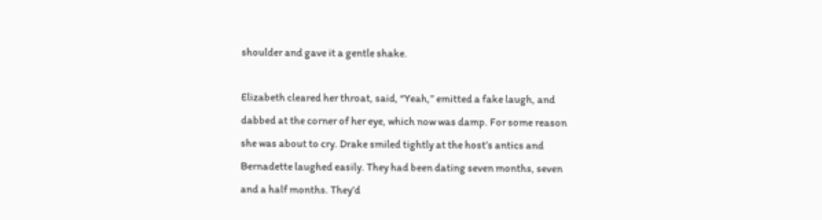shoulder and gave it a gentle shake.

Elizabeth cleared her throat, said, “Yeah,” emitted a fake laugh, and dabbed at the corner of her eye, which now was damp. For some reason she was about to cry. Drake smiled tightly at the host’s antics and Bernadette laughed easily. They had been dating seven months, seven and a half months. They’d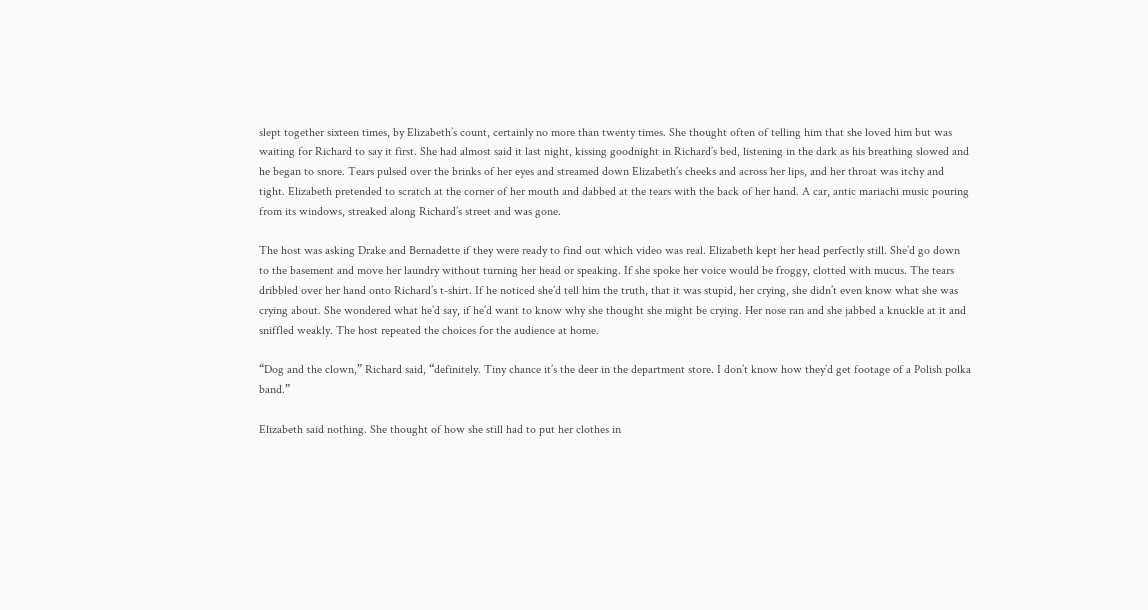slept together sixteen times, by Elizabeth’s count, certainly no more than twenty times. She thought often of telling him that she loved him but was waiting for Richard to say it first. She had almost said it last night, kissing goodnight in Richard’s bed, listening in the dark as his breathing slowed and he began to snore. Tears pulsed over the brinks of her eyes and streamed down Elizabeth’s cheeks and across her lips, and her throat was itchy and tight. Elizabeth pretended to scratch at the corner of her mouth and dabbed at the tears with the back of her hand. A car, antic mariachi music pouring from its windows, streaked along Richard’s street and was gone.

The host was asking Drake and Bernadette if they were ready to find out which video was real. Elizabeth kept her head perfectly still. She’d go down to the basement and move her laundry without turning her head or speaking. If she spoke her voice would be froggy, clotted with mucus. The tears dribbled over her hand onto Richard’s t-shirt. If he noticed she’d tell him the truth, that it was stupid, her crying, she didn’t even know what she was crying about. She wondered what he’d say, if he’d want to know why she thought she might be crying. Her nose ran and she jabbed a knuckle at it and sniffled weakly. The host repeated the choices for the audience at home.

“Dog and the clown,” Richard said, “definitely. Tiny chance it’s the deer in the department store. I don’t know how they’d get footage of a Polish polka band.”

Elizabeth said nothing. She thought of how she still had to put her clothes in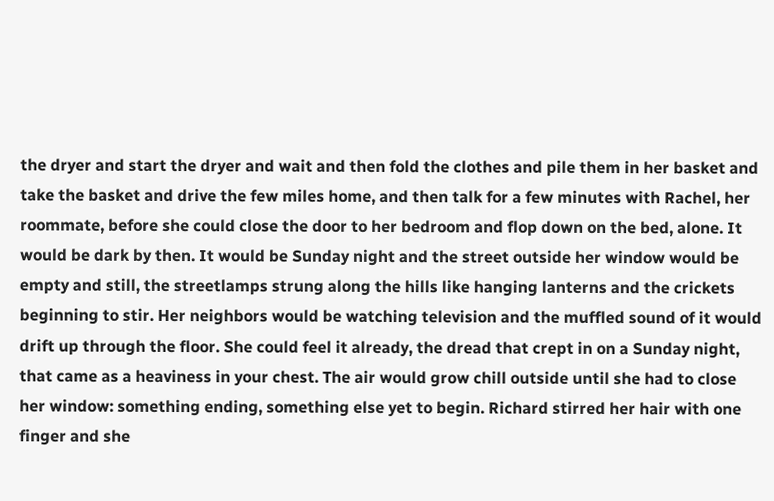the dryer and start the dryer and wait and then fold the clothes and pile them in her basket and take the basket and drive the few miles home, and then talk for a few minutes with Rachel, her roommate, before she could close the door to her bedroom and flop down on the bed, alone. It would be dark by then. It would be Sunday night and the street outside her window would be empty and still, the streetlamps strung along the hills like hanging lanterns and the crickets beginning to stir. Her neighbors would be watching television and the muffled sound of it would drift up through the floor. She could feel it already, the dread that crept in on a Sunday night, that came as a heaviness in your chest. The air would grow chill outside until she had to close her window: something ending, something else yet to begin. Richard stirred her hair with one finger and she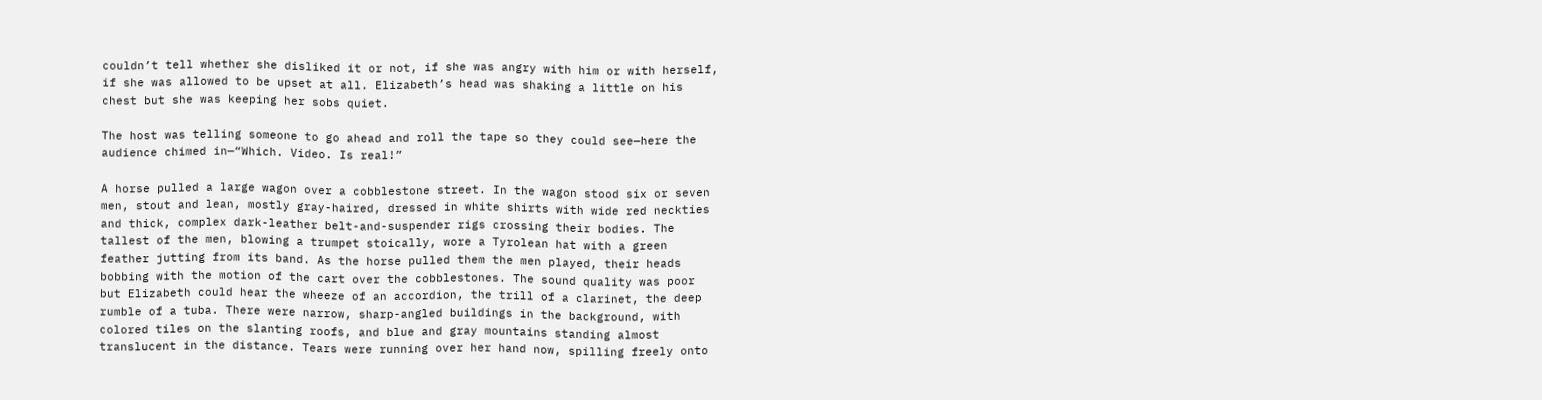couldn’t tell whether she disliked it or not, if she was angry with him or with herself, if she was allowed to be upset at all. Elizabeth’s head was shaking a little on his chest but she was keeping her sobs quiet.

The host was telling someone to go ahead and roll the tape so they could see—here the audience chimed in—“Which. Video. Is real!”

A horse pulled a large wagon over a cobblestone street. In the wagon stood six or seven men, stout and lean, mostly gray-haired, dressed in white shirts with wide red neckties and thick, complex dark-leather belt-and-suspender rigs crossing their bodies. The tallest of the men, blowing a trumpet stoically, wore a Tyrolean hat with a green feather jutting from its band. As the horse pulled them the men played, their heads bobbing with the motion of the cart over the cobblestones. The sound quality was poor but Elizabeth could hear the wheeze of an accordion, the trill of a clarinet, the deep rumble of a tuba. There were narrow, sharp-angled buildings in the background, with colored tiles on the slanting roofs, and blue and gray mountains standing almost translucent in the distance. Tears were running over her hand now, spilling freely onto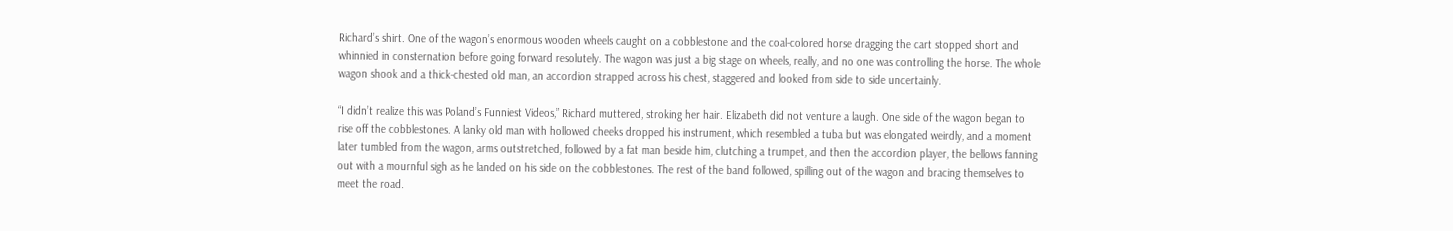Richard’s shirt. One of the wagon’s enormous wooden wheels caught on a cobblestone and the coal-colored horse dragging the cart stopped short and whinnied in consternation before going forward resolutely. The wagon was just a big stage on wheels, really, and no one was controlling the horse. The whole wagon shook and a thick-chested old man, an accordion strapped across his chest, staggered and looked from side to side uncertainly.

“I didn’t realize this was Poland’s Funniest Videos,” Richard muttered, stroking her hair. Elizabeth did not venture a laugh. One side of the wagon began to rise off the cobblestones. A lanky old man with hollowed cheeks dropped his instrument, which resembled a tuba but was elongated weirdly, and a moment later tumbled from the wagon, arms outstretched, followed by a fat man beside him, clutching a trumpet, and then the accordion player, the bellows fanning out with a mournful sigh as he landed on his side on the cobblestones. The rest of the band followed, spilling out of the wagon and bracing themselves to meet the road.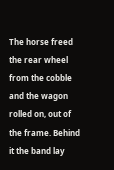The horse freed the rear wheel from the cobble and the wagon rolled on, out of the frame. Behind it the band lay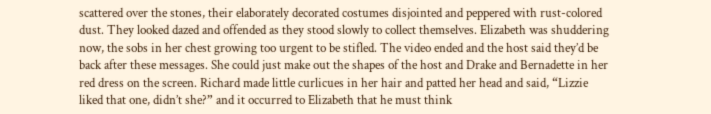scattered over the stones, their elaborately decorated costumes disjointed and peppered with rust-colored dust. They looked dazed and offended as they stood slowly to collect themselves. Elizabeth was shuddering now, the sobs in her chest growing too urgent to be stifled. The video ended and the host said they’d be back after these messages. She could just make out the shapes of the host and Drake and Bernadette in her red dress on the screen. Richard made little curlicues in her hair and patted her head and said, “Lizzie liked that one, didn’t she?” and it occurred to Elizabeth that he must think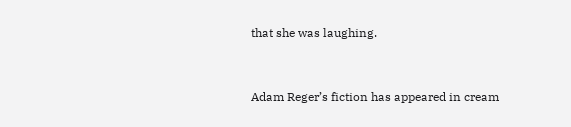that she was laughing.


Adam Reger’s fiction has appeared in cream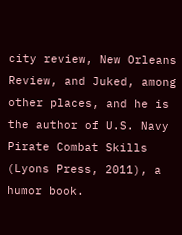city review, New Orleans Review, and Juked, among other places, and he is the author of U.S. Navy Pirate Combat Skills (Lyons Press, 2011), a humor book.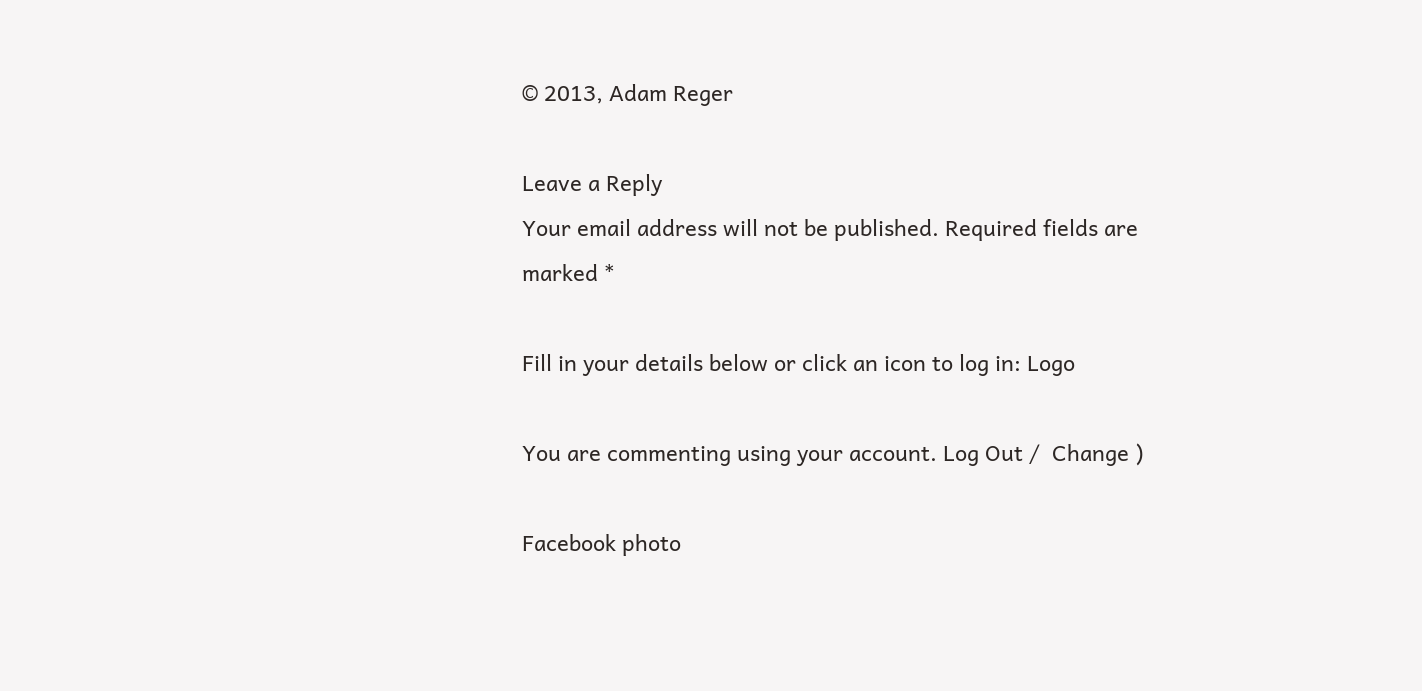© 2013, Adam Reger

Leave a Reply
Your email address will not be published. Required fields are marked *

Fill in your details below or click an icon to log in: Logo

You are commenting using your account. Log Out /  Change )

Facebook photo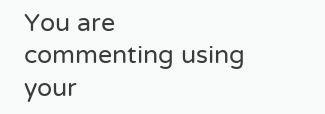You are commenting using your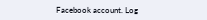Facebook account. Log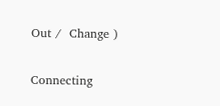Out /  Change )

Connecting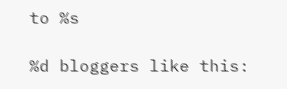to %s

%d bloggers like this: